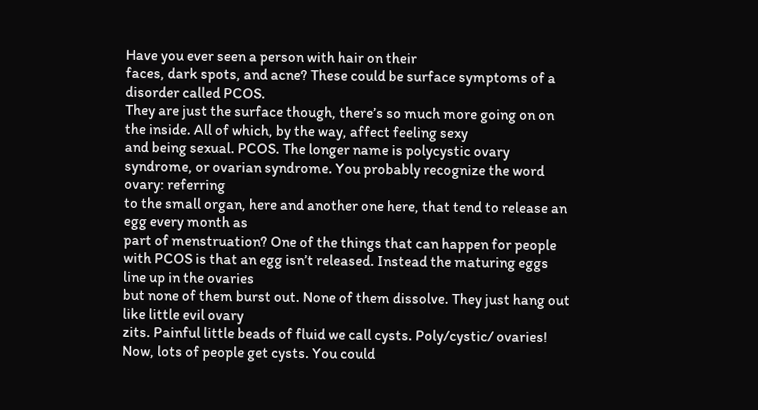Have you ever seen a person with hair on their
faces, dark spots, and acne? These could be surface symptoms of a disorder called PCOS.
They are just the surface though, there’s so much more going on on the inside. All of which, by the way, affect feeling sexy
and being sexual. PCOS. The longer name is polycystic ovary
syndrome, or ovarian syndrome. You probably recognize the word ovary: referring
to the small organ, here and another one here, that tend to release an egg every month as
part of menstruation? One of the things that can happen for people
with PCOS is that an egg isn’t released. Instead the maturing eggs line up in the ovaries
but none of them burst out. None of them dissolve. They just hang out like little evil ovary
zits. Painful little beads of fluid we call cysts. Poly/cystic/ ovaries! Now, lots of people get cysts. You could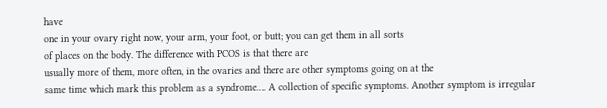have
one in your ovary right now, your arm, your foot, or butt; you can get them in all sorts
of places on the body. The difference with PCOS is that there are
usually more of them, more often, in the ovaries and there are other symptoms going on at the
same time which mark this problem as a syndrome…. A collection of specific symptoms. Another symptom is irregular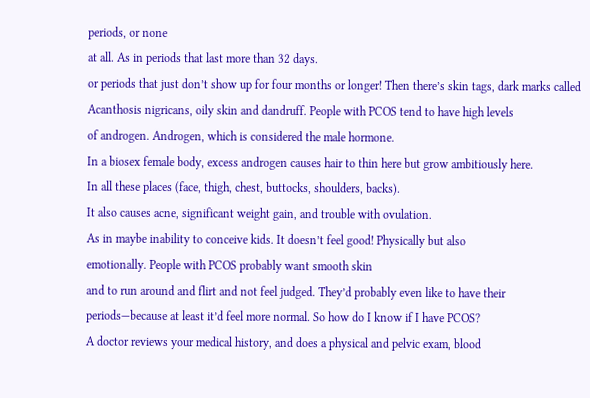periods, or none
at all. As in periods that last more than 32 days.
or periods that just don’t show up for four months or longer! Then there’s skin tags, dark marks called
Acanthosis nigricans, oily skin and dandruff. People with PCOS tend to have high levels
of androgen. Androgen, which is considered the male hormone.
In a biosex female body, excess androgen causes hair to thin here but grow ambitiously here.
In all these places (face, thigh, chest, buttocks, shoulders, backs).
It also causes acne, significant weight gain, and trouble with ovulation.
As in maybe inability to conceive kids. It doesn’t feel good! Physically but also
emotionally. People with PCOS probably want smooth skin
and to run around and flirt and not feel judged. They’d probably even like to have their
periods—because at least it’d feel more normal. So how do I know if I have PCOS?
A doctor reviews your medical history, and does a physical and pelvic exam, blood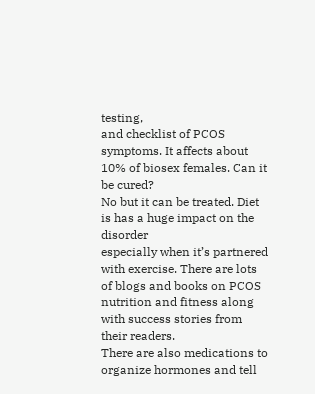testing,
and checklist of PCOS symptoms. It affects about 10% of biosex females. Can it be cured?
No but it can be treated. Diet is has a huge impact on the disorder
especially when it’s partnered with exercise. There are lots of blogs and books on PCOS
nutrition and fitness along with success stories from their readers.
There are also medications to organize hormones and tell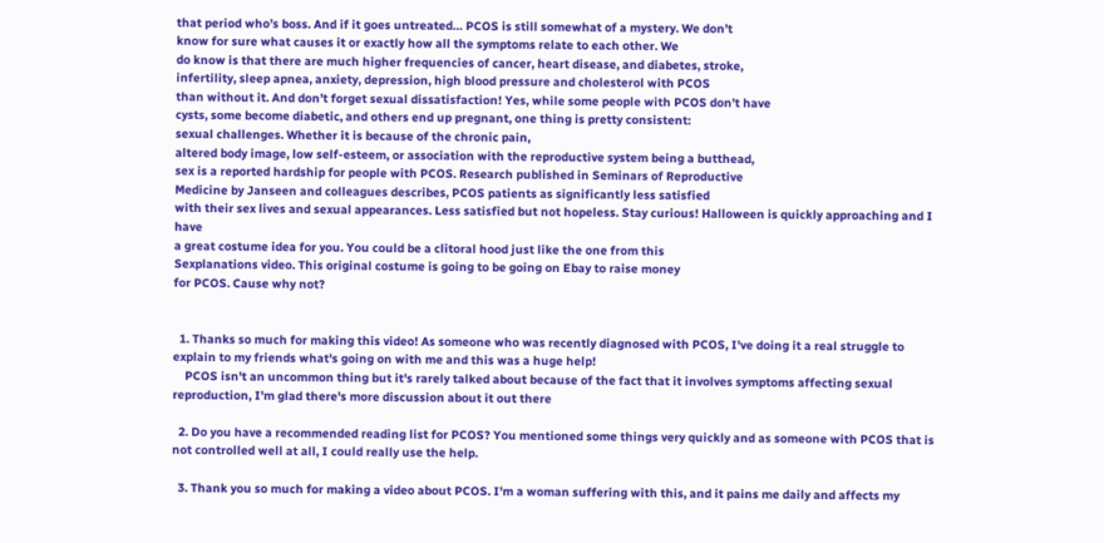that period who’s boss. And if it goes untreated… PCOS is still somewhat of a mystery. We don’t
know for sure what causes it or exactly how all the symptoms relate to each other. We
do know is that there are much higher frequencies of cancer, heart disease, and diabetes, stroke,
infertility, sleep apnea, anxiety, depression, high blood pressure and cholesterol with PCOS
than without it. And don’t forget sexual dissatisfaction! Yes, while some people with PCOS don’t have
cysts, some become diabetic, and others end up pregnant, one thing is pretty consistent:
sexual challenges. Whether it is because of the chronic pain,
altered body image, low self-esteem, or association with the reproductive system being a butthead,
sex is a reported hardship for people with PCOS. Research published in Seminars of Reproductive
Medicine by Janseen and colleagues describes, PCOS patients as significantly less satisfied
with their sex lives and sexual appearances. Less satisfied but not hopeless. Stay curious! Halloween is quickly approaching and I have
a great costume idea for you. You could be a clitoral hood just like the one from this
Sexplanations video. This original costume is going to be going on Ebay to raise money
for PCOS. Cause why not?


  1. Thanks so much for making this video! As someone who was recently diagnosed with PCOS, I've doing it a real struggle to explain to my friends what's going on with me and this was a huge help!
    PCOS isn't an uncommon thing but it's rarely talked about because of the fact that it involves symptoms affecting sexual reproduction, I'm glad there's more discussion about it out there

  2. Do you have a recommended reading list for PCOS? You mentioned some things very quickly and as someone with PCOS that is not controlled well at all, I could really use the help.

  3. Thank you so much for making a video about PCOS. I'm a woman suffering with this, and it pains me daily and affects my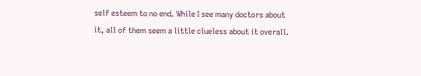self esteem to no end. While I see many doctors about it, all of them seem a little clueless about it overall.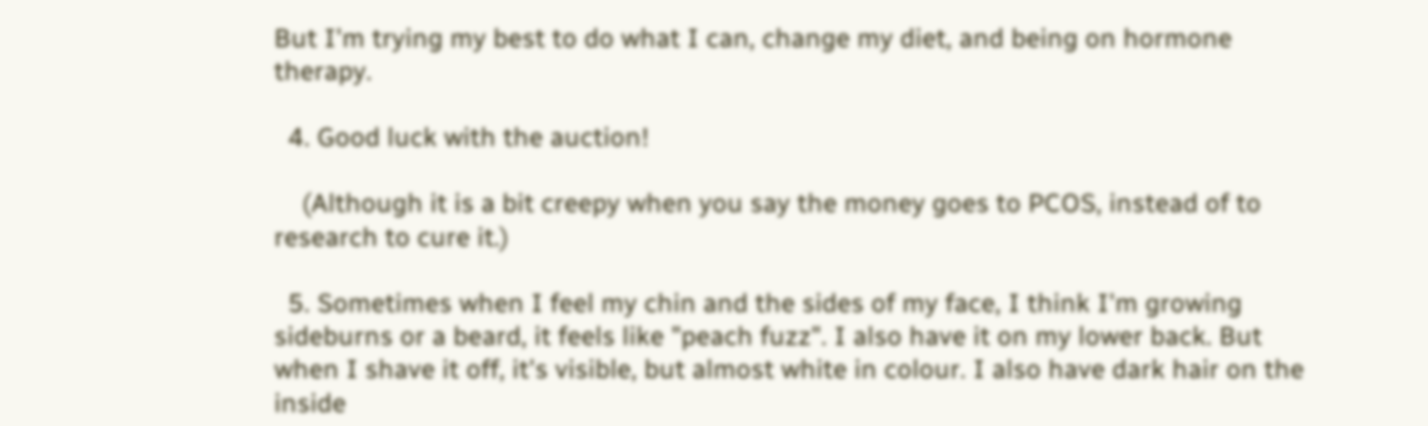But I'm trying my best to do what I can, change my diet, and being on hormone therapy.

  4. Good luck with the auction!

    (Although it is a bit creepy when you say the money goes to PCOS, instead of to research to cure it.)

  5. Sometimes when I feel my chin and the sides of my face, I think I'm growing sideburns or a beard, it feels like "peach fuzz". I also have it on my lower back. But when I shave it off, it's visible, but almost white in colour. I also have dark hair on the inside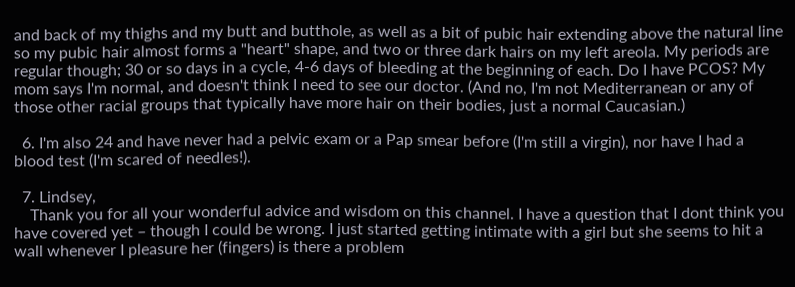and back of my thighs and my butt and butthole, as well as a bit of pubic hair extending above the natural line so my pubic hair almost forms a "heart" shape, and two or three dark hairs on my left areola. My periods are regular though; 30 or so days in a cycle, 4-6 days of bleeding at the beginning of each. Do I have PCOS? My mom says I'm normal, and doesn't think I need to see our doctor. (And no, I'm not Mediterranean or any of those other racial groups that typically have more hair on their bodies, just a normal Caucasian.)

  6. I'm also 24 and have never had a pelvic exam or a Pap smear before (I'm still a virgin), nor have I had a blood test (I'm scared of needles!).

  7. Lindsey,
    Thank you for all your wonderful advice and wisdom on this channel. I have a question that I dont think you have covered yet – though I could be wrong. I just started getting intimate with a girl but she seems to hit a wall whenever I pleasure her (fingers) is there a problem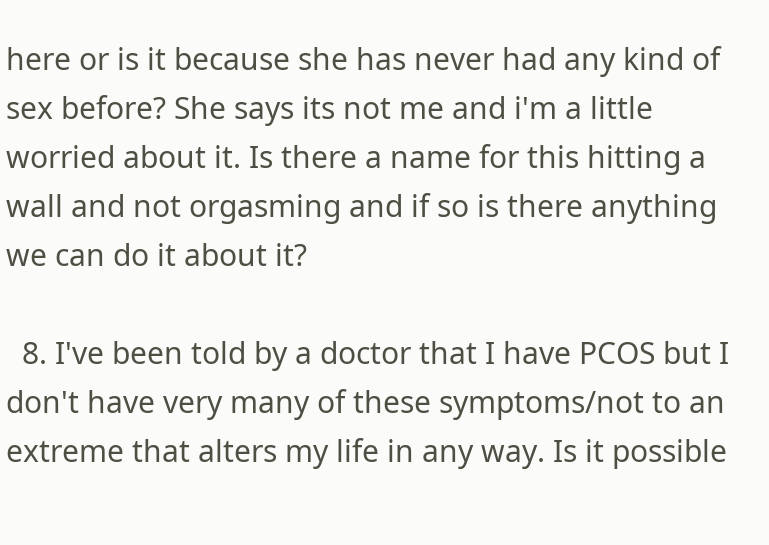here or is it because she has never had any kind of sex before? She says its not me and i'm a little worried about it. Is there a name for this hitting a wall and not orgasming and if so is there anything we can do it about it?

  8. I've been told by a doctor that I have PCOS but I don't have very many of these symptoms/not to an extreme that alters my life in any way. Is it possible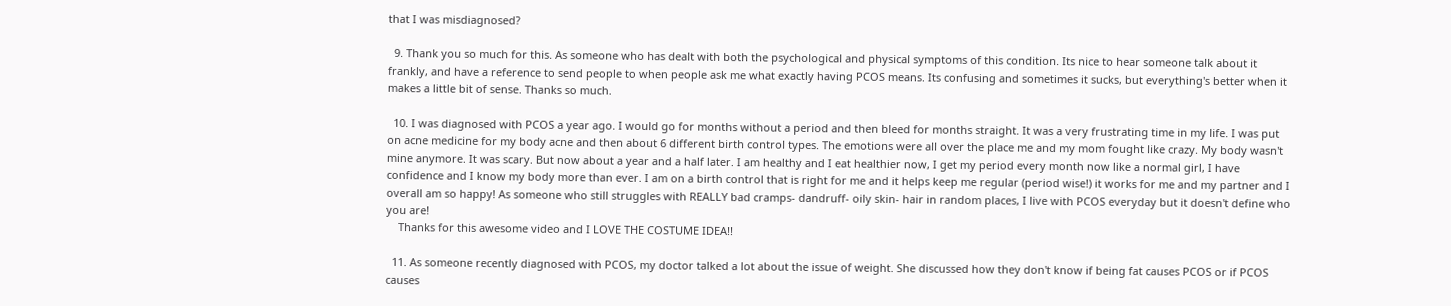that I was misdiagnosed?

  9. Thank you so much for this. As someone who has dealt with both the psychological and physical symptoms of this condition. Its nice to hear someone talk about it frankly, and have a reference to send people to when people ask me what exactly having PCOS means. Its confusing and sometimes it sucks, but everything's better when it makes a little bit of sense. Thanks so much.

  10. I was diagnosed with PCOS a year ago. I would go for months without a period and then bleed for months straight. It was a very frustrating time in my life. I was put on acne medicine for my body acne and then about 6 different birth control types. The emotions were all over the place me and my mom fought like crazy. My body wasn't mine anymore. It was scary. But now about a year and a half later. I am healthy and I eat healthier now, I get my period every month now like a normal girl, I have confidence and I know my body more than ever. I am on a birth control that is right for me and it helps keep me regular (period wise!) it works for me and my partner and I overall am so happy! As someone who still struggles with REALLY bad cramps- dandruff- oily skin- hair in random places, I live with PCOS everyday but it doesn't define who you are!
    Thanks for this awesome video and I LOVE THE COSTUME IDEA!!

  11. As someone recently diagnosed with PCOS, my doctor talked a lot about the issue of weight. She discussed how they don't know if being fat causes PCOS or if PCOS causes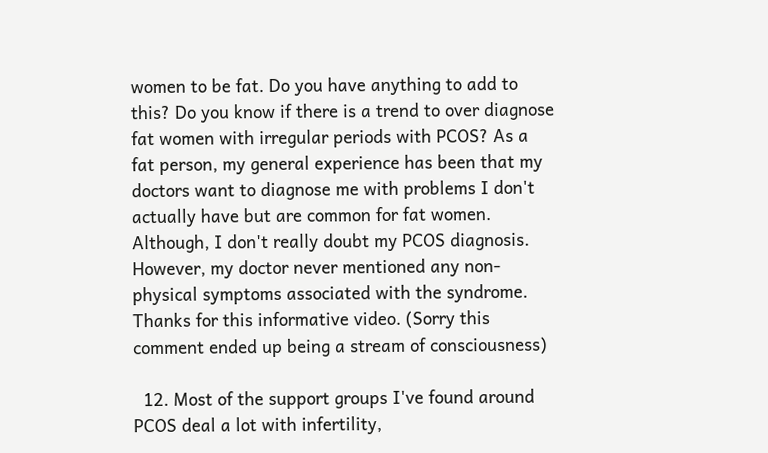women to be fat. Do you have anything to add to this? Do you know if there is a trend to over diagnose fat women with irregular periods with PCOS? As a fat person, my general experience has been that my doctors want to diagnose me with problems I don't actually have but are common for fat women. Although, I don't really doubt my PCOS diagnosis. However, my doctor never mentioned any non-physical symptoms associated with the syndrome. Thanks for this informative video. (Sorry this comment ended up being a stream of consciousness)

  12. Most of the support groups I've found around PCOS deal a lot with infertility,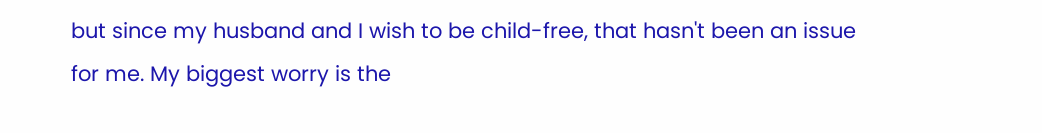but since my husband and I wish to be child-free, that hasn't been an issue for me. My biggest worry is the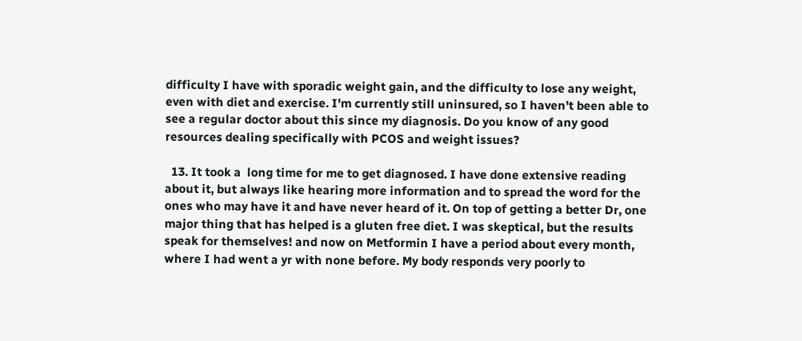difficulty I have with sporadic weight gain, and the difficulty to lose any weight, even with diet and exercise. I'm currently still uninsured, so I haven't been able to see a regular doctor about this since my diagnosis. Do you know of any good resources dealing specifically with PCOS and weight issues?

  13. It took a  long time for me to get diagnosed. I have done extensive reading about it, but always like hearing more information and to spread the word for the ones who may have it and have never heard of it. On top of getting a better Dr, one major thing that has helped is a gluten free diet. I was skeptical, but the results speak for themselves! and now on Metformin I have a period about every month, where I had went a yr with none before. My body responds very poorly to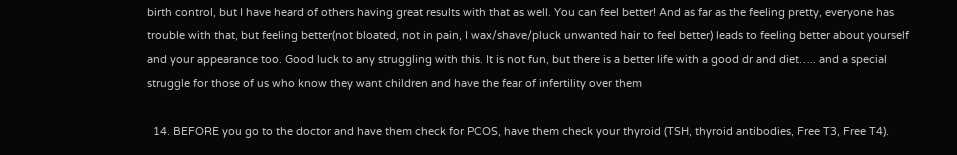birth control, but I have heard of others having great results with that as well. You can feel better! And as far as the feeling pretty, everyone has trouble with that, but feeling better(not bloated, not in pain, I wax/shave/pluck unwanted hair to feel better) leads to feeling better about yourself and your appearance too. Good luck to any struggling with this. It is not fun, but there is a better life with a good dr and diet….. and a special struggle for those of us who know they want children and have the fear of infertility over them

  14. BEFORE you go to the doctor and have them check for PCOS, have them check your thyroid (TSH, thyroid antibodies, Free T3, Free T4).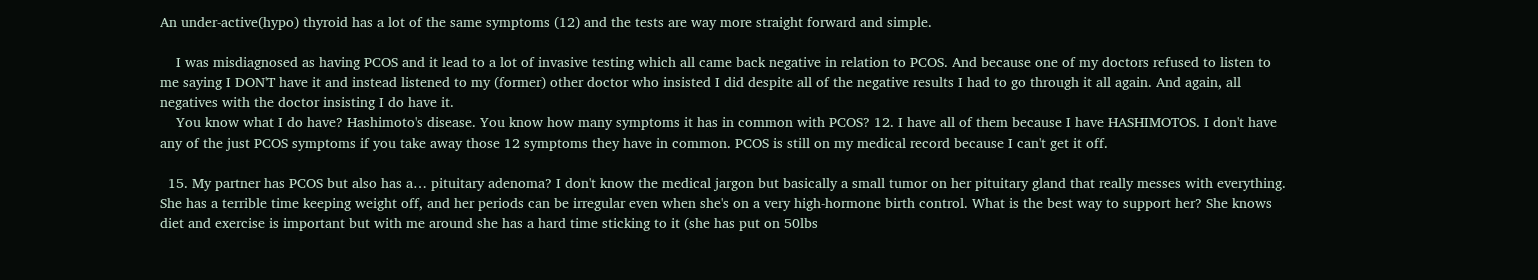An under-active(hypo) thyroid has a lot of the same symptoms (12) and the tests are way more straight forward and simple.

    I was misdiagnosed as having PCOS and it lead to a lot of invasive testing which all came back negative in relation to PCOS. And because one of my doctors refused to listen to me saying I DON'T have it and instead listened to my (former) other doctor who insisted I did despite all of the negative results I had to go through it all again. And again, all negatives with the doctor insisting I do have it.
    You know what I do have? Hashimoto's disease. You know how many symptoms it has in common with PCOS? 12. I have all of them because I have HASHIMOTOS. I don't have any of the just PCOS symptoms if you take away those 12 symptoms they have in common. PCOS is still on my medical record because I can't get it off.

  15. My partner has PCOS but also has a… pituitary adenoma? I don't know the medical jargon but basically a small tumor on her pituitary gland that really messes with everything. She has a terrible time keeping weight off, and her periods can be irregular even when she's on a very high-hormone birth control. What is the best way to support her? She knows diet and exercise is important but with me around she has a hard time sticking to it (she has put on 50lbs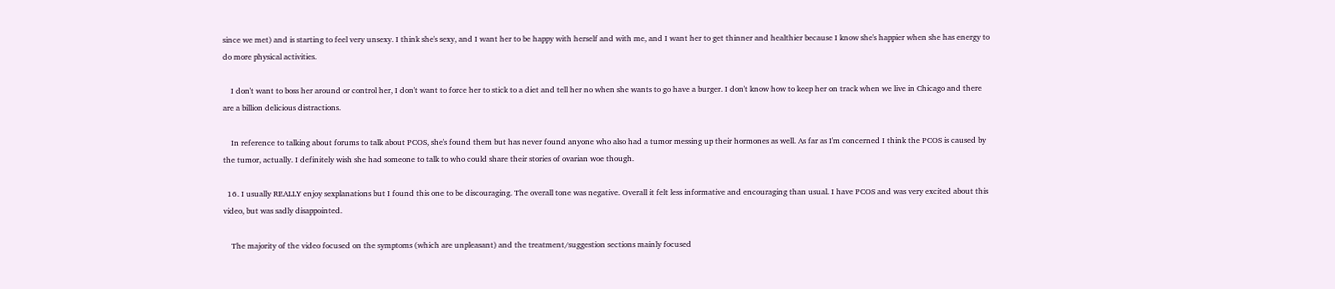since we met) and is starting to feel very unsexy. I think she's sexy, and I want her to be happy with herself and with me, and I want her to get thinner and healthier because I know she's happier when she has energy to do more physical activities.

    I don't want to boss her around or control her, I don't want to force her to stick to a diet and tell her no when she wants to go have a burger. I don't know how to keep her on track when we live in Chicago and there are a billion delicious distractions.

    In reference to talking about forums to talk about PCOS, she's found them but has never found anyone who also had a tumor messing up their hormones as well. As far as I'm concerned I think the PCOS is caused by the tumor, actually. I definitely wish she had someone to talk to who could share their stories of ovarian woe though.

  16. I usually REALLY enjoy sexplanations but I found this one to be discouraging. The overall tone was negative. Overall it felt less informative and encouraging than usual. I have PCOS and was very excited about this video, but was sadly disappointed.

    The majority of the video focused on the symptoms (which are unpleasant) and the treatment/suggestion sections mainly focused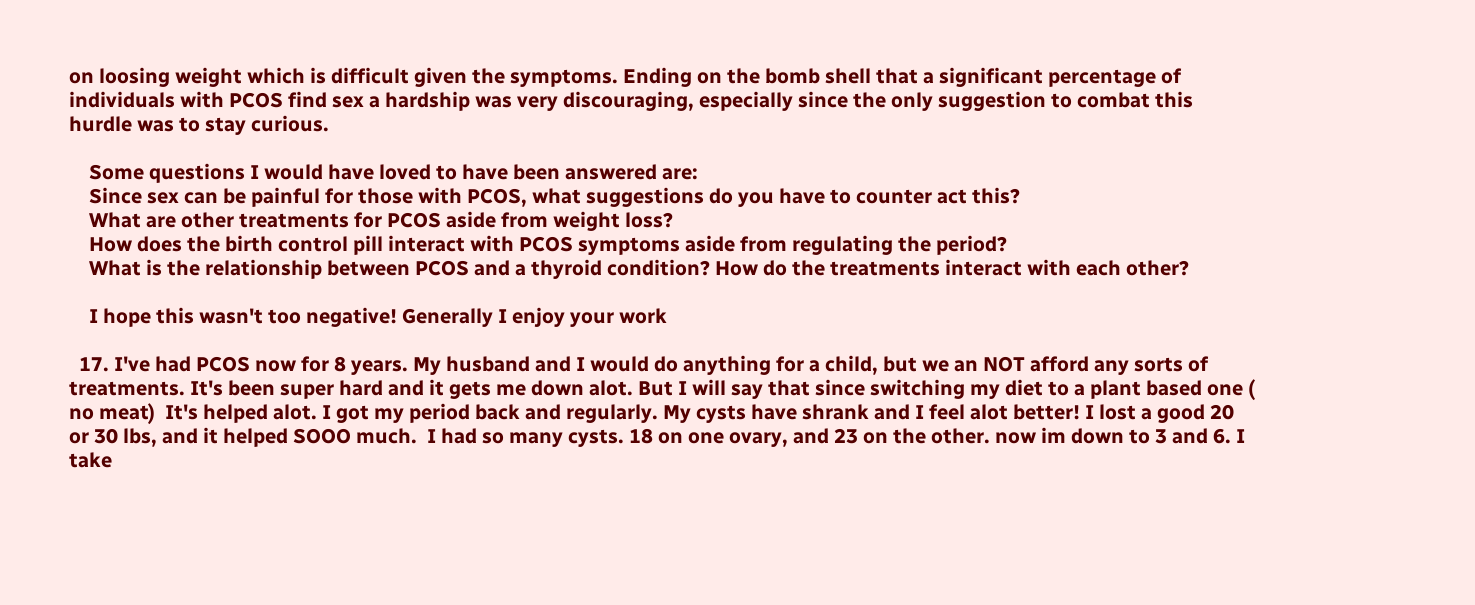on loosing weight which is difficult given the symptoms. Ending on the bomb shell that a significant percentage of individuals with PCOS find sex a hardship was very discouraging, especially since the only suggestion to combat this hurdle was to stay curious.

    Some questions I would have loved to have been answered are:
    Since sex can be painful for those with PCOS, what suggestions do you have to counter act this?
    What are other treatments for PCOS aside from weight loss?
    How does the birth control pill interact with PCOS symptoms aside from regulating the period?
    What is the relationship between PCOS and a thyroid condition? How do the treatments interact with each other?

    I hope this wasn't too negative! Generally I enjoy your work

  17. I've had PCOS now for 8 years. My husband and I would do anything for a child, but we an NOT afford any sorts of treatments. It's been super hard and it gets me down alot. But I will say that since switching my diet to a plant based one ( no meat)  It's helped alot. I got my period back and regularly. My cysts have shrank and I feel alot better! I lost a good 20 or 30 lbs, and it helped SOOO much.  I had so many cysts. 18 on one ovary, and 23 on the other. now im down to 3 and 6. I take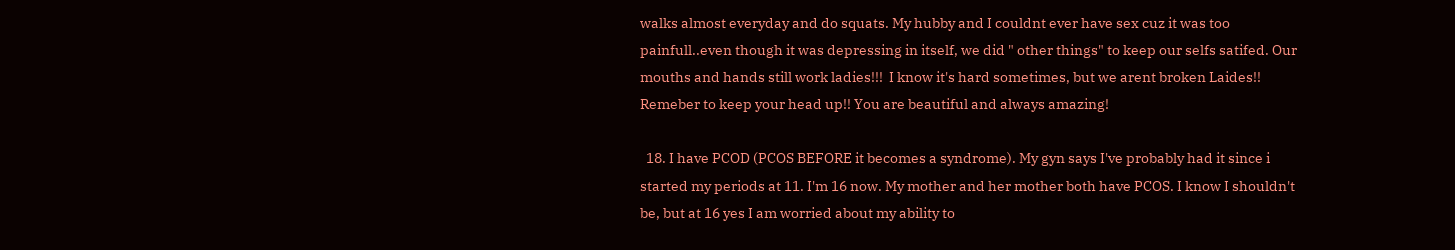walks almost everyday and do squats. My hubby and I couldnt ever have sex cuz it was too painfull..even though it was depressing in itself, we did " other things" to keep our selfs satifed. Our mouths and hands still work ladies!!!  I know it's hard sometimes, but we arent broken Laides!!  Remeber to keep your head up!! You are beautiful and always amazing!

  18. I have PCOD (PCOS BEFORE it becomes a syndrome). My gyn says I've probably had it since i started my periods at 11. I'm 16 now. My mother and her mother both have PCOS. I know I shouldn't be, but at 16 yes I am worried about my ability to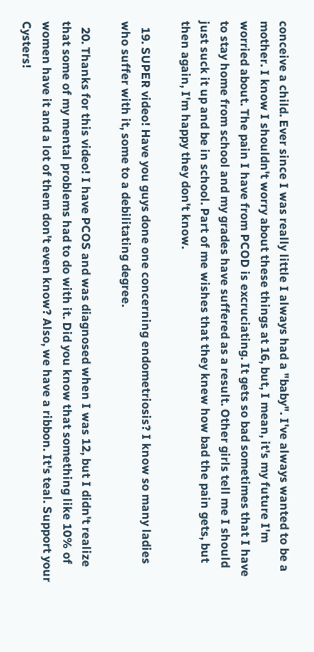conceive a child. Ever since I was really little I always had a "baby". I've always wanted to be a mother. I know I shouldn't worry about these things at 16, but, I mean, it's my future I'm worried about. The pain I have from PCOD is excruciating. It gets so bad sometimes that I have to stay home from school and my grades have suffered as a result. Other girls tell me I should just suck it up and be in school. Part of me wishes that they knew how bad the pain gets, but then again, I'm happy they don't know.

  19. SUPER video! Have you guys done one concerning endometriosis? I know so many ladies who suffer with it, some to a debilitating degree.

  20. Thanks for this video! I have PCOS and was diagnosed when I was 12, but I didn't realize that some of my mental problems had to do with it. Did you know that something like 10% of women have it and a lot of them don't even know? Also, we have a ribbon. It's teal. Support your Cysters!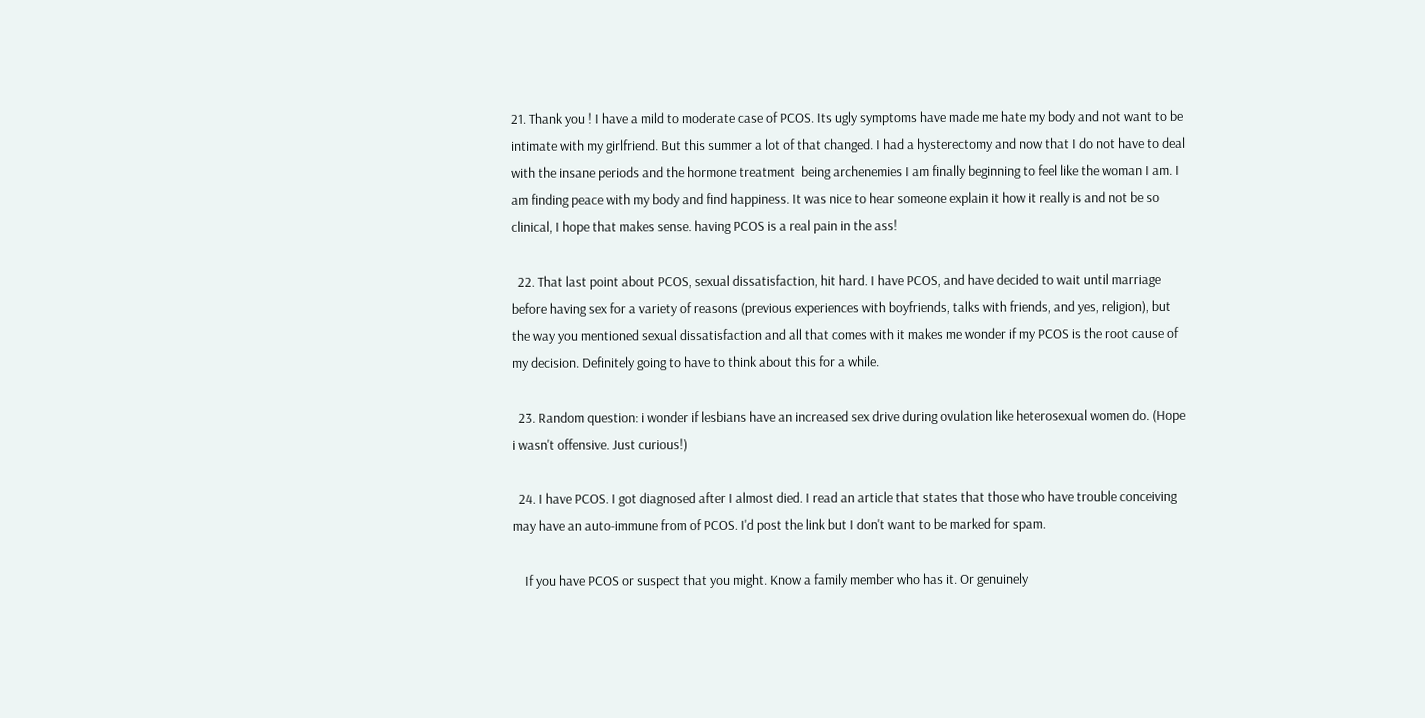21. Thank you ! I have a mild to moderate case of PCOS. Its ugly symptoms have made me hate my body and not want to be intimate with my girlfriend. But this summer a lot of that changed. I had a hysterectomy and now that I do not have to deal with the insane periods and the hormone treatment  being archenemies I am finally beginning to feel like the woman I am. I am finding peace with my body and find happiness. It was nice to hear someone explain it how it really is and not be so clinical, I hope that makes sense. having PCOS is a real pain in the ass!

  22. That last point about PCOS, sexual dissatisfaction, hit hard. I have PCOS, and have decided to wait until marriage before having sex for a variety of reasons (previous experiences with boyfriends, talks with friends, and yes, religion), but the way you mentioned sexual dissatisfaction and all that comes with it makes me wonder if my PCOS is the root cause of my decision. Definitely going to have to think about this for a while.

  23. Random question: i wonder if lesbians have an increased sex drive during ovulation like heterosexual women do. (Hope i wasn't offensive. Just curious!)

  24. I have PCOS. I got diagnosed after I almost died. I read an article that states that those who have trouble conceiving may have an auto-immune from of PCOS. I'd post the link but I don't want to be marked for spam.

    If you have PCOS or suspect that you might. Know a family member who has it. Or genuinely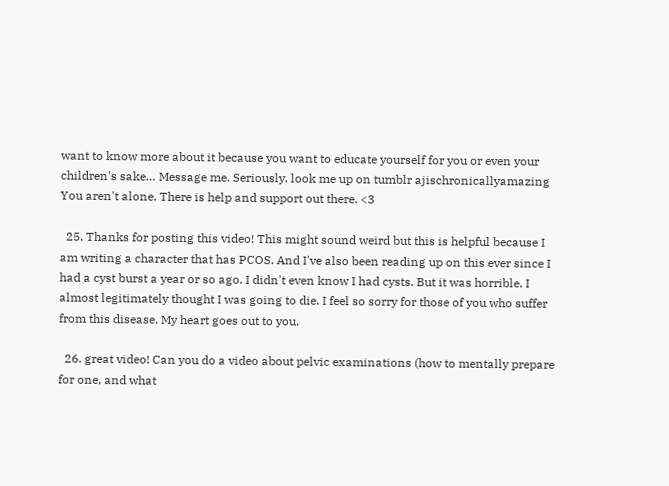want to know more about it because you want to educate yourself for you or even your children's sake… Message me. Seriously. look me up on tumblr ajischronicallyamazing You aren't alone. There is help and support out there. <3

  25. Thanks for posting this video! This might sound weird but this is helpful because I am writing a character that has PCOS. And I've also been reading up on this ever since I had a cyst burst a year or so ago. I didn't even know I had cysts. But it was horrible. I almost legitimately thought I was going to die. I feel so sorry for those of you who suffer from this disease. My heart goes out to you.

  26. great video! Can you do a video about pelvic examinations (how to mentally prepare for one, and what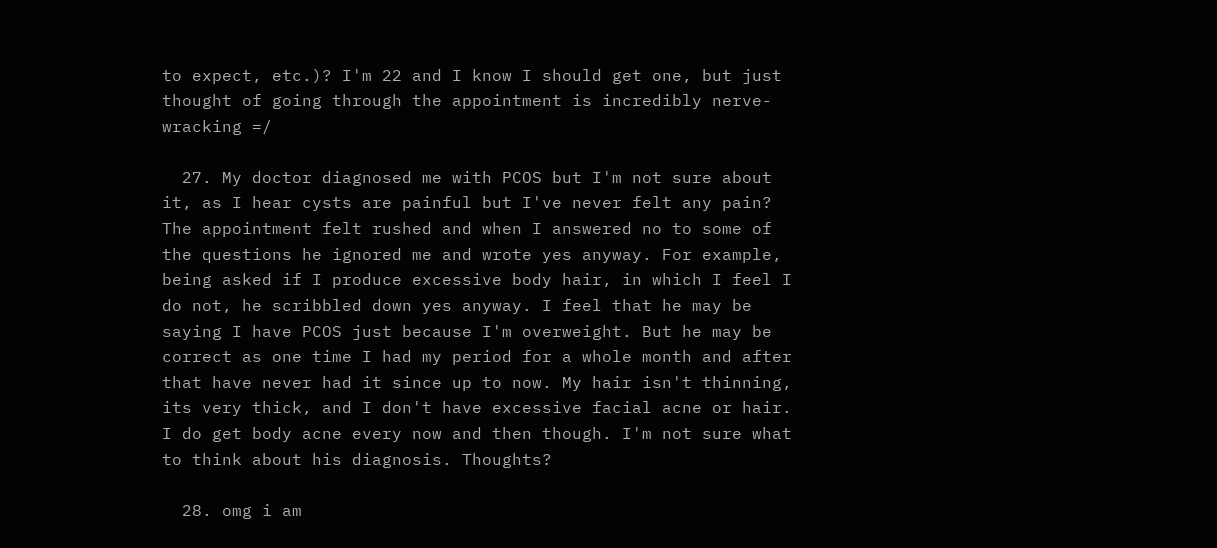to expect, etc.)? I'm 22 and I know I should get one, but just thought of going through the appointment is incredibly nerve-wracking =/

  27. My doctor diagnosed me with PCOS but I'm not sure about it, as I hear cysts are painful but I've never felt any pain? The appointment felt rushed and when I answered no to some of the questions he ignored me and wrote yes anyway. For example, being asked if I produce excessive body hair, in which I feel I do not, he scribbled down yes anyway. I feel that he may be saying I have PCOS just because I'm overweight. But he may be correct as one time I had my period for a whole month and after that have never had it since up to now. My hair isn't thinning, its very thick, and I don't have excessive facial acne or hair. I do get body acne every now and then though. I'm not sure what to think about his diagnosis. Thoughts?

  28. omg i am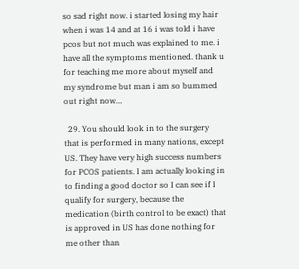so sad right now. i started losing my hair when i was 14 and at 16 i was told i have pcos but not much was explained to me. i have all the symptoms mentioned. thank u for teaching me more about myself and my syndrome but man i am so bummed out right now…

  29. You should look in to the surgery that is performed in many nations, except US. They have very high success numbers for PCOS patients. I am actually looking in to finding a good doctor so I can see if I qualify for surgery, because the medication (birth control to be exact) that is approved in US has done nothing for me other than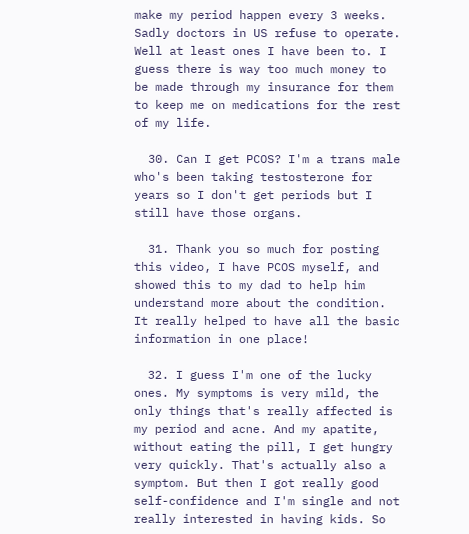make my period happen every 3 weeks. Sadly doctors in US refuse to operate. Well at least ones I have been to. I guess there is way too much money to be made through my insurance for them to keep me on medications for the rest of my life.

  30. Can I get PCOS? I'm a trans male who's been taking testosterone for years so I don't get periods but I still have those organs.

  31. Thank you so much for posting this video, I have PCOS myself, and showed this to my dad to help him understand more about the condition. It really helped to have all the basic information in one place!

  32. I guess I'm one of the lucky ones. My symptoms is very mild, the only things that's really affected is my period and acne. And my apatite, without eating the pill, I get hungry very quickly. That's actually also a symptom. But then I got really good self-confidence and I'm single and not really interested in having kids. So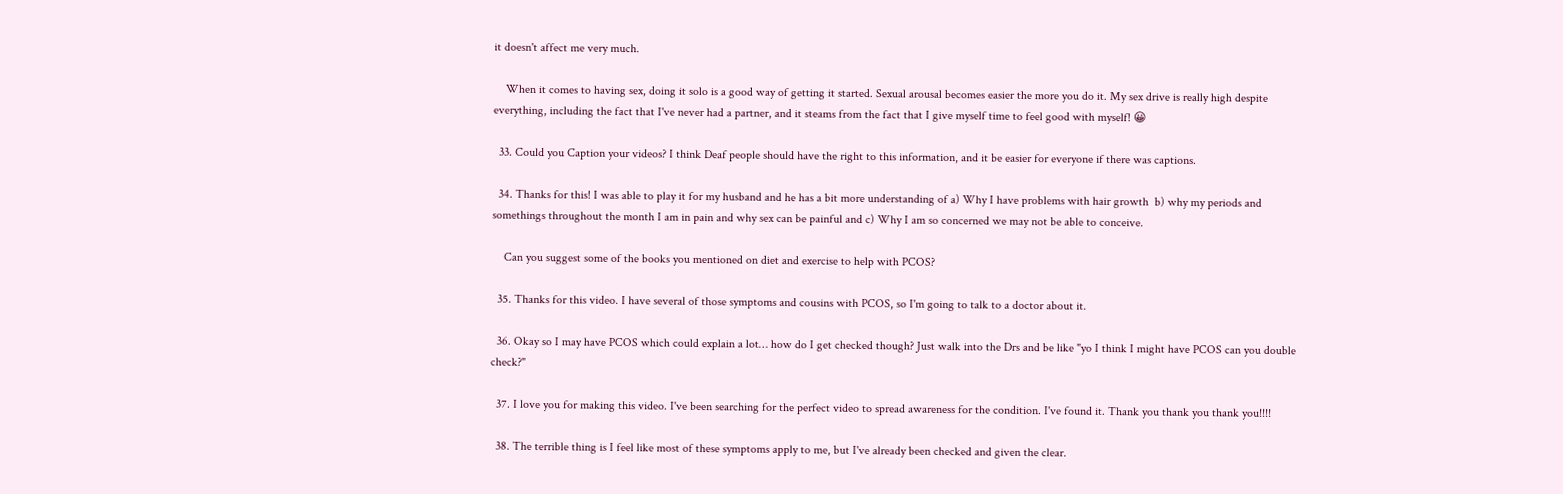it doesn't affect me very much.

    When it comes to having sex, doing it solo is a good way of getting it started. Sexual arousal becomes easier the more you do it. My sex drive is really high despite everything, including the fact that I've never had a partner, and it steams from the fact that I give myself time to feel good with myself! 😀

  33. Could you Caption your videos? I think Deaf people should have the right to this information, and it be easier for everyone if there was captions.

  34. Thanks for this! I was able to play it for my husband and he has a bit more understanding of a) Why I have problems with hair growth  b) why my periods and somethings throughout the month I am in pain and why sex can be painful and c) Why I am so concerned we may not be able to conceive.

    Can you suggest some of the books you mentioned on diet and exercise to help with PCOS?

  35. Thanks for this video. I have several of those symptoms and cousins with PCOS, so I'm going to talk to a doctor about it.

  36. Okay so I may have PCOS which could explain a lot… how do I get checked though? Just walk into the Drs and be like "yo I think I might have PCOS can you double check?"

  37. I love you for making this video. I've been searching for the perfect video to spread awareness for the condition. I've found it. Thank you thank you thank you!!!!

  38. The terrible thing is I feel like most of these symptoms apply to me, but I've already been checked and given the clear.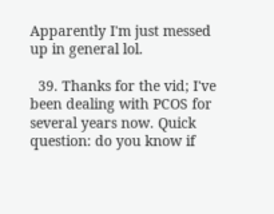Apparently I'm just messed up in general lol.

  39. Thanks for the vid; I've been dealing with PCOS for several years now. Quick question: do you know if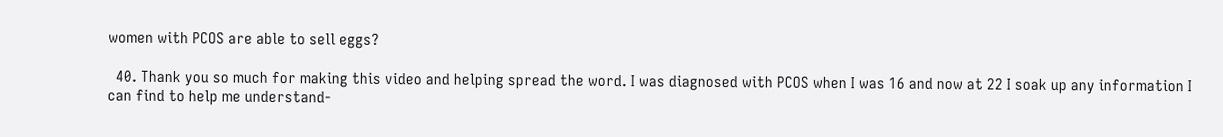women with PCOS are able to sell eggs?

  40. Thank you so much for making this video and helping spread the word. I was diagnosed with PCOS when I was 16 and now at 22 I soak up any information I can find to help me understand-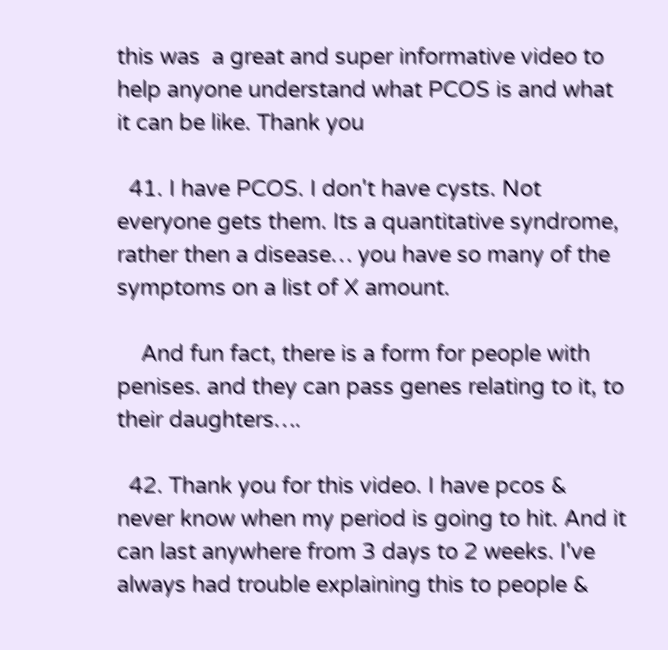this was  a great and super informative video to help anyone understand what PCOS is and what it can be like. Thank you

  41. I have PCOS. I don't have cysts. Not everyone gets them. Its a quantitative syndrome, rather then a disease… you have so many of the symptoms on a list of X amount.

    And fun fact, there is a form for people with penises. and they can pass genes relating to it, to their daughters….

  42. Thank you for this video. I have pcos & never know when my period is going to hit. And it can last anywhere from 3 days to 2 weeks. I've always had trouble explaining this to people &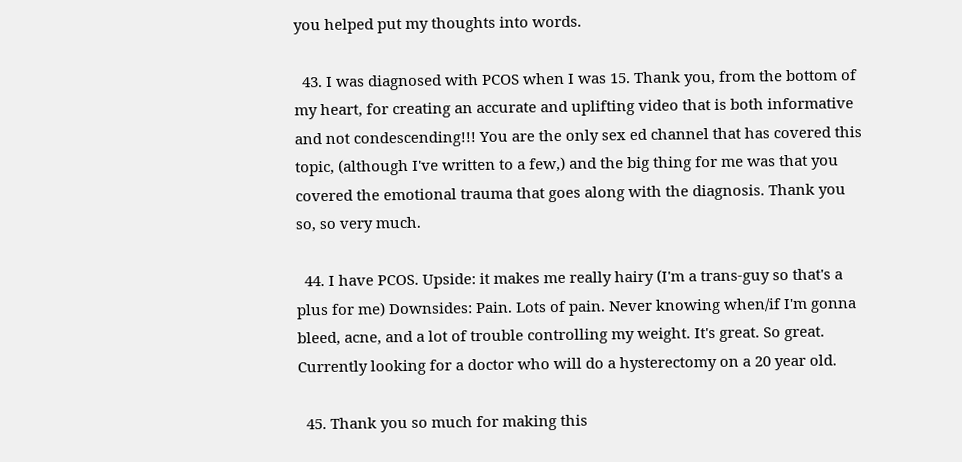you helped put my thoughts into words.

  43. I was diagnosed with PCOS when I was 15. Thank you, from the bottom of my heart, for creating an accurate and uplifting video that is both informative and not condescending!!! You are the only sex ed channel that has covered this topic, (although I've written to a few,) and the big thing for me was that you covered the emotional trauma that goes along with the diagnosis. Thank you so, so very much.

  44. I have PCOS. Upside: it makes me really hairy (I'm a trans-guy so that's a plus for me) Downsides: Pain. Lots of pain. Never knowing when/if I'm gonna bleed, acne, and a lot of trouble controlling my weight. It's great. So great. Currently looking for a doctor who will do a hysterectomy on a 20 year old.

  45. Thank you so much for making this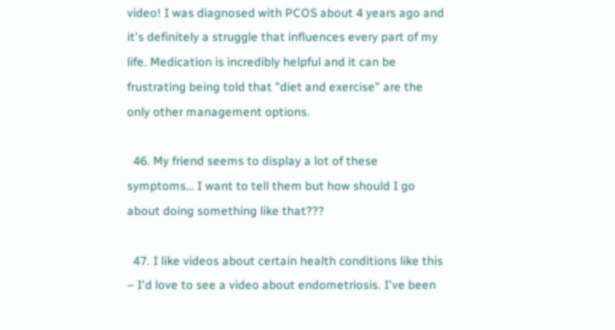video! I was diagnosed with PCOS about 4 years ago and it's definitely a struggle that influences every part of my life. Medication is incredibly helpful and it can be frustrating being told that "diet and exercise" are the only other management options.

  46. My friend seems to display a lot of these symptoms… I want to tell them but how should I go about doing something like that???

  47. I like videos about certain health conditions like this – I'd love to see a video about endometriosis. I've been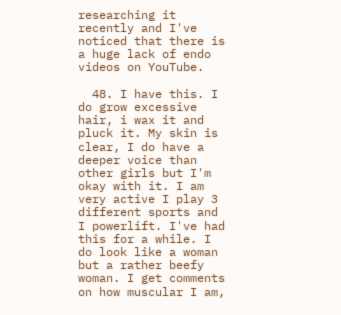researching it recently and I've noticed that there is a huge lack of endo videos on YouTube.

  48. I have this. I do grow excessive hair, i wax it and pluck it. My skin is clear, I do have a deeper voice than other girls but I'm okay with it. I am very active I play 3 different sports and I powerlift. I've had this for a while. I do look like a woman but a rather beefy woman. I get comments on how muscular I am,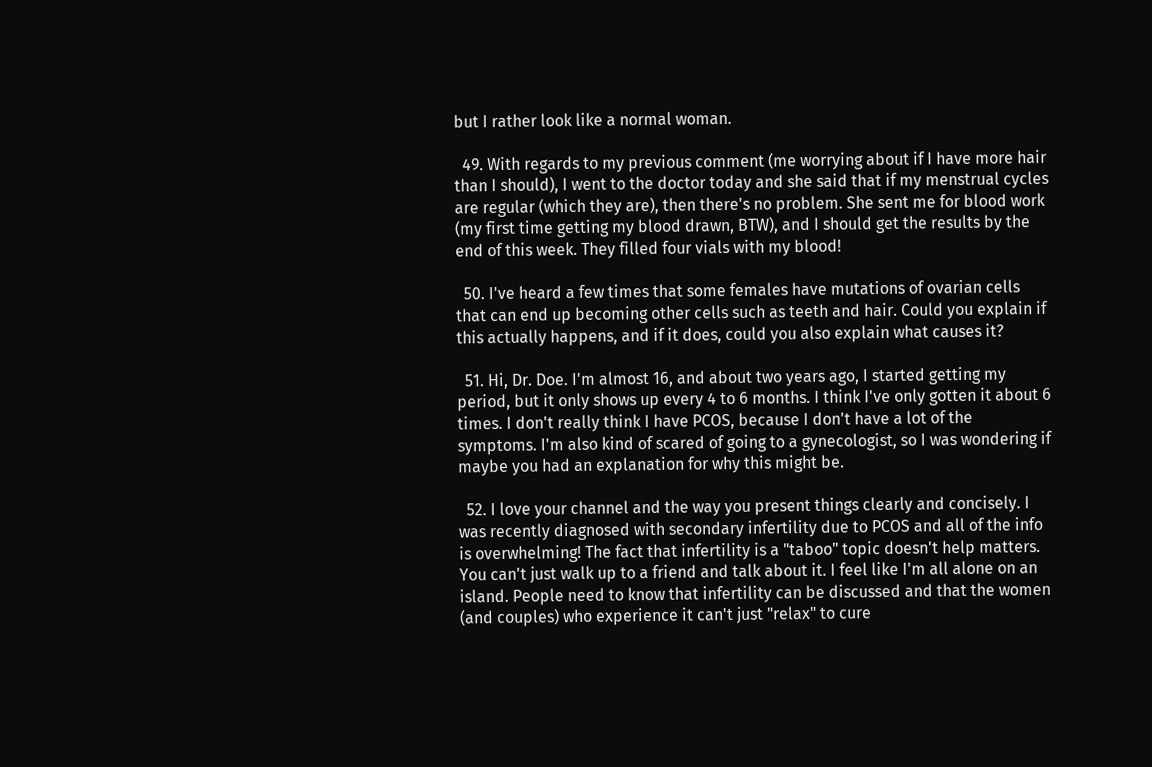but I rather look like a normal woman.

  49. With regards to my previous comment (me worrying about if I have more hair than I should), I went to the doctor today and she said that if my menstrual cycles are regular (which they are), then there's no problem. She sent me for blood work (my first time getting my blood drawn, BTW), and I should get the results by the end of this week. They filled four vials with my blood!

  50. I've heard a few times that some females have mutations of ovarian cells that can end up becoming other cells such as teeth and hair. Could you explain if this actually happens, and if it does, could you also explain what causes it?

  51. Hi, Dr. Doe. I'm almost 16, and about two years ago, I started getting my period, but it only shows up every 4 to 6 months. I think I've only gotten it about 6 times. I don't really think I have PCOS, because I don't have a lot of the symptoms. I'm also kind of scared of going to a gynecologist, so I was wondering if maybe you had an explanation for why this might be.

  52. I love your channel and the way you present things clearly and concisely. I was recently diagnosed with secondary infertility due to PCOS and all of the info is overwhelming! The fact that infertility is a "taboo" topic doesn't help matters. You can't just walk up to a friend and talk about it. I feel like I'm all alone on an island. People need to know that infertility can be discussed and that the women (and couples) who experience it can't just "relax" to cure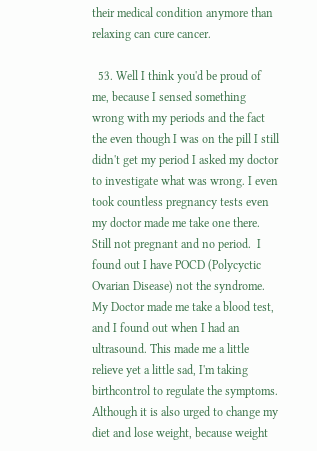their medical condition anymore than relaxing can cure cancer.

  53. Well I think you'd be proud of me, because I sensed something wrong with my periods and the fact the even though I was on the pill I still didn't get my period I asked my doctor to investigate what was wrong. I even took countless pregnancy tests even my doctor made me take one there. Still not pregnant and no period.  I found out I have POCD (Polycyctic Ovarian Disease) not the syndrome. My Doctor made me take a blood test, and I found out when I had an ultrasound. This made me a little relieve yet a little sad, I'm taking birthcontrol to regulate the symptoms. Although it is also urged to change my diet and lose weight, because weight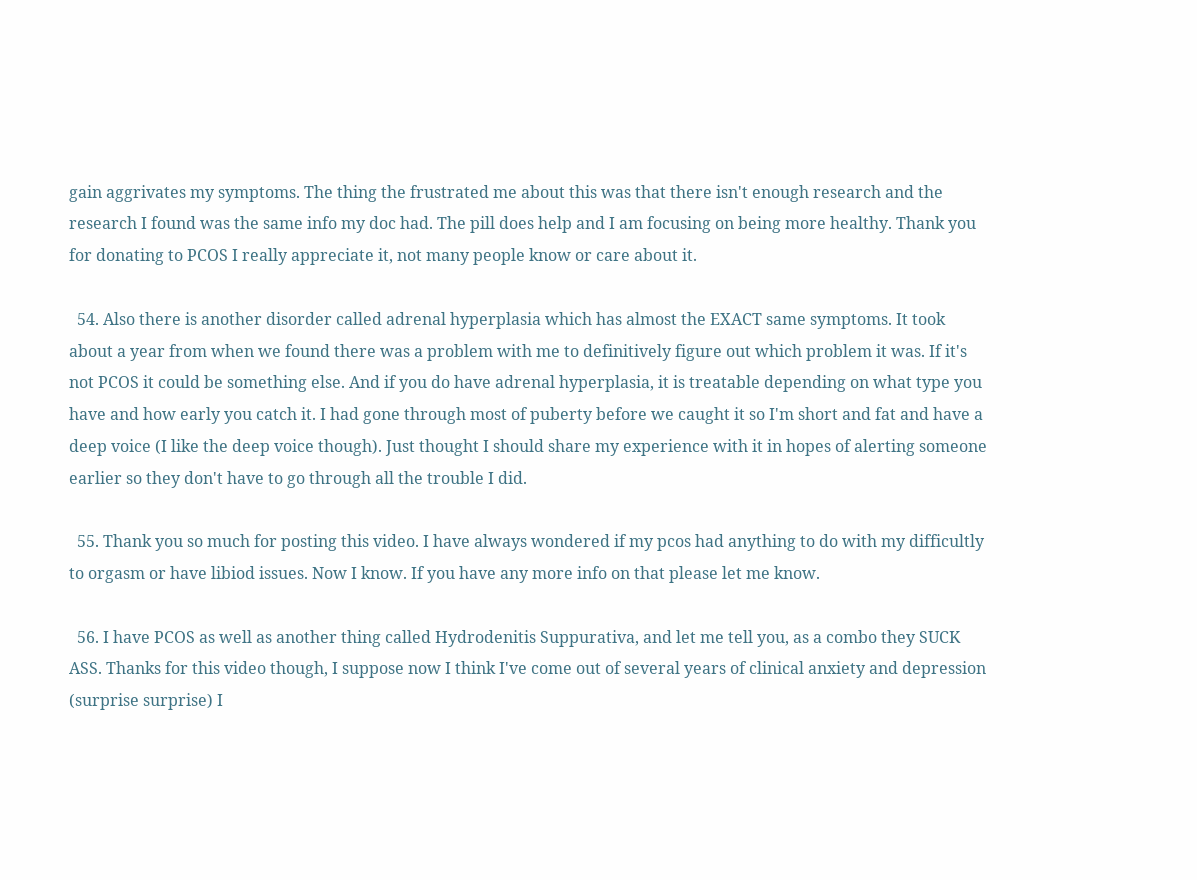gain aggrivates my symptoms. The thing the frustrated me about this was that there isn't enough research and the research I found was the same info my doc had. The pill does help and I am focusing on being more healthy. Thank you for donating to PCOS I really appreciate it, not many people know or care about it.

  54. Also there is another disorder called adrenal hyperplasia which has almost the EXACT same symptoms. It took about a year from when we found there was a problem with me to definitively figure out which problem it was. If it's not PCOS it could be something else. And if you do have adrenal hyperplasia, it is treatable depending on what type you have and how early you catch it. I had gone through most of puberty before we caught it so I'm short and fat and have a deep voice (I like the deep voice though). Just thought I should share my experience with it in hopes of alerting someone earlier so they don't have to go through all the trouble I did.

  55. Thank you so much for posting this video. I have always wondered if my pcos had anything to do with my difficultly to orgasm or have libiod issues. Now I know. If you have any more info on that please let me know.

  56. I have PCOS as well as another thing called Hydrodenitis Suppurativa, and let me tell you, as a combo they SUCK ASS. Thanks for this video though, I suppose now I think I've come out of several years of clinical anxiety and depression (surprise surprise) I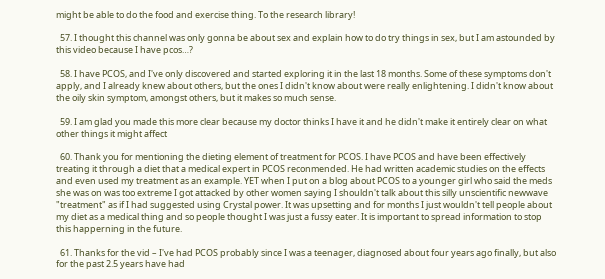might be able to do the food and exercise thing. To the research library!

  57. I thought this channel was only gonna be about sex and explain how to do try things in sex, but I am astounded by this video because I have pcos…?

  58. I have PCOS, and I've only discovered and started exploring it in the last 18 months. Some of these symptoms don't apply, and I already knew about others, but the ones I didn't know about were really enlightening. I didn't know about the oily skin symptom, amongst others, but it makes so much sense.

  59. I am glad you made this more clear because my doctor thinks I have it and he didn't make it entirely clear on what other things it might affect

  60. Thank you for mentioning the dieting element of treatment for PCOS. I have PCOS and have been effectively treating it through a diet that a medical expert in PCOS reconmended. He had written academic studies on the effects and even used my treatment as an example. YET when I put on a blog about PCOS to a younger girl who said the meds she was on was too extreme I got attacked by other women saying I shouldn't talk about this silly unscientific newwave "treatment" as if I had suggested using Crystal power. It was upsetting and for months I just wouldn't tell people about my diet as a medical thing and so people thought I was just a fussy eater. It is important to spread information to stop this happerning in the future.

  61. Thanks for the vid – I've had PCOS probably since I was a teenager, diagnosed about four years ago finally, but also for the past 2.5 years have had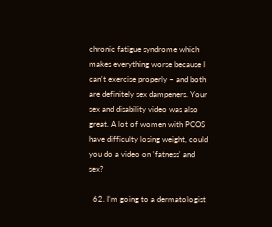chronic fatigue syndrome which makes everything worse because I can't exercise properly – and both are definitely sex dampeners. Your sex and disability video was also great. A lot of women with PCOS have difficulty losing weight, could you do a video on 'fatness' and sex?

  62. I’m going to a dermatologist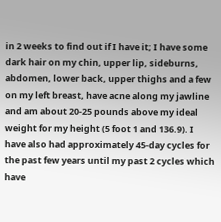in 2 weeks to find out if I have it; I have some dark hair on my chin, upper lip, sideburns, abdomen, lower back, upper thighs and a few on my left breast, have acne along my jawline and am about 20-25 pounds above my ideal weight for my height (5 foot 1 and 136.9). I have also had approximately 45-day cycles for the past few years until my past 2 cycles which have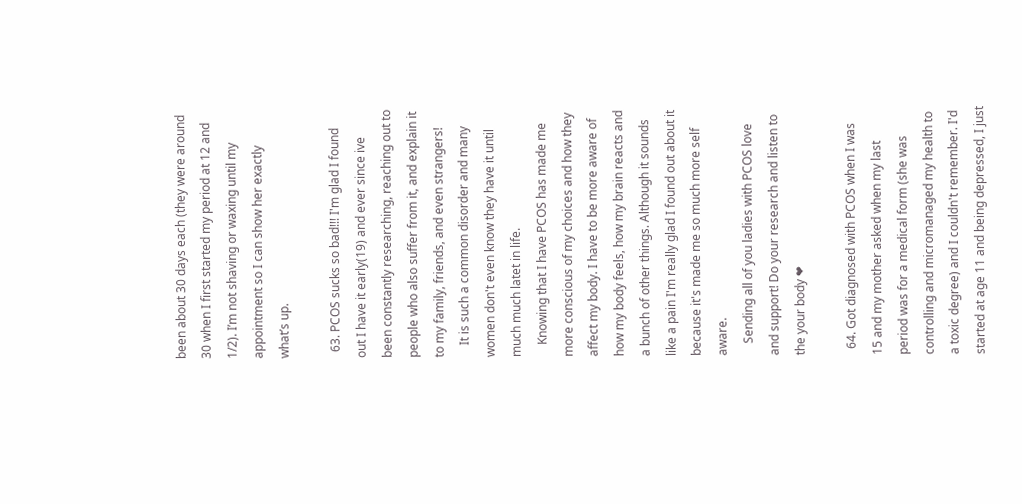been about 30 days each (they were around 30 when I first started my period at 12 and 1/2). I’m not shaving or waxing until my appointment so I can show her exactly what’s up.

  63. PCOS sucks so bad!!! I'm glad I found out I have it early(19) and ever since ive been constantly researching, reaching out to people who also suffer from it, and explain it to my family, friends, and even strangers!
    It is such a common disorder and many women don't even know they have it until much much latet in life.
    Knowing that I have PCOS has made me more conscious of my choices and how they affect my body. I have to be more aware of how my body feels, how my brain reacts and a bunch of other things. Although it sounds like a pain I'm really glad I found out about it because it's made me so much more self aware.
    Sending all of you ladies with PCOS love and support! Do your research and listen to the your body ❤

  64. Got diagnosed with PCOS when I was 15 and my mother asked when my last period was for a medical form (she was controlling and micromanaged my health to a toxic degree) and I couldn't remember. I'd started at age 11 and being depressed, I just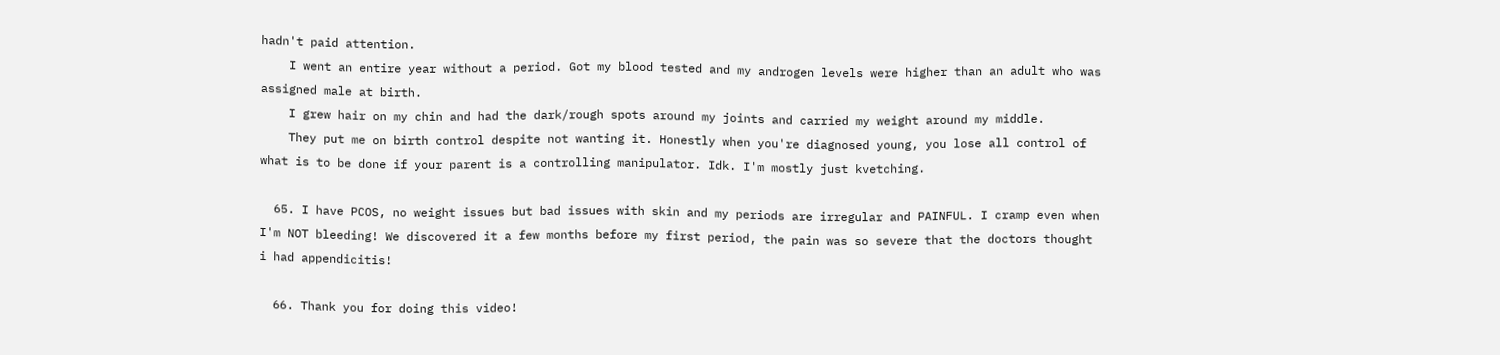hadn't paid attention.
    I went an entire year without a period. Got my blood tested and my androgen levels were higher than an adult who was assigned male at birth.
    I grew hair on my chin and had the dark/rough spots around my joints and carried my weight around my middle.
    They put me on birth control despite not wanting it. Honestly when you're diagnosed young, you lose all control of what is to be done if your parent is a controlling manipulator. Idk. I'm mostly just kvetching.

  65. I have PCOS, no weight issues but bad issues with skin and my periods are irregular and PAINFUL. I cramp even when I'm NOT bleeding! We discovered it a few months before my first period, the pain was so severe that the doctors thought i had appendicitis!

  66. Thank you for doing this video!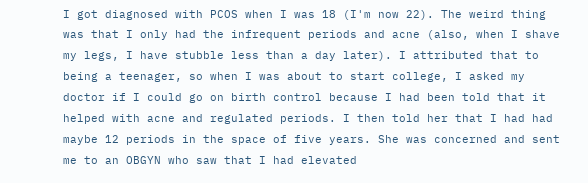I got diagnosed with PCOS when I was 18 (I'm now 22). The weird thing was that I only had the infrequent periods and acne (also, when I shave my legs, I have stubble less than a day later). I attributed that to being a teenager, so when I was about to start college, I asked my doctor if I could go on birth control because I had been told that it helped with acne and regulated periods. I then told her that I had had maybe 12 periods in the space of five years. She was concerned and sent me to an OBGYN who saw that I had elevated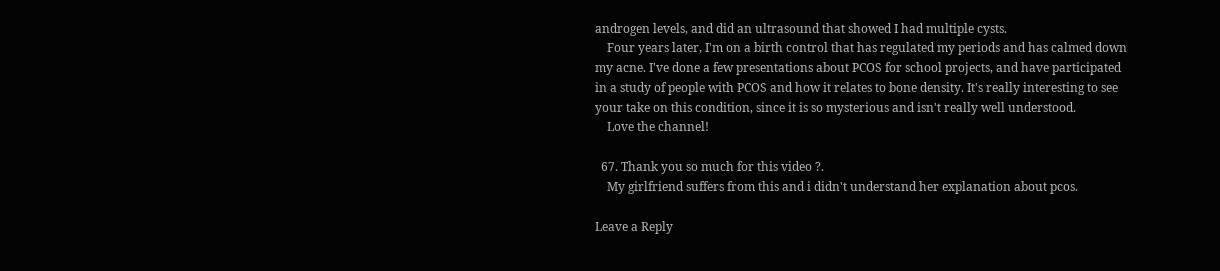androgen levels, and did an ultrasound that showed I had multiple cysts.
    Four years later, I'm on a birth control that has regulated my periods and has calmed down my acne. I've done a few presentations about PCOS for school projects, and have participated in a study of people with PCOS and how it relates to bone density. It's really interesting to see your take on this condition, since it is so mysterious and isn't really well understood.
    Love the channel!

  67. Thank you so much for this video ?.
    My girlfriend suffers from this and i didn't understand her explanation about pcos.

Leave a Reply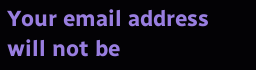Your email address will not be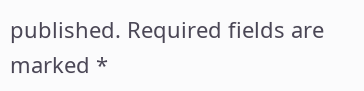published. Required fields are marked *